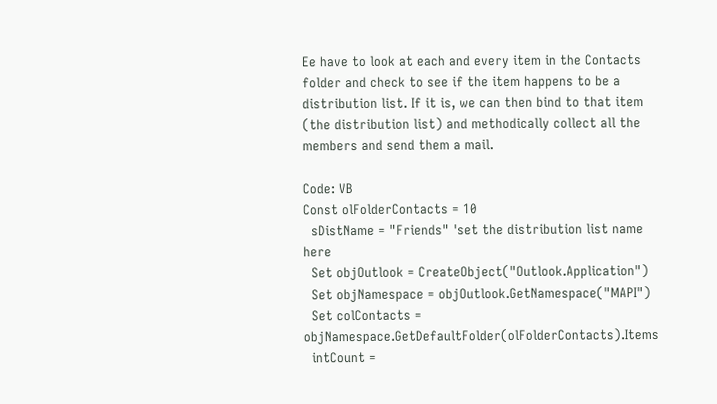Ee have to look at each and every item in the Contacts folder and check to see if the item happens to be a distribution list. If it is, we can then bind to that item (the distribution list) and methodically collect all the members and send them a mail.

Code: VB
Const olFolderContacts = 10
  sDistName = "Friends" 'set the distribution list name here
  Set objOutlook = CreateObject("Outlook.Application")
  Set objNamespace = objOutlook.GetNamespace("MAPI")
  Set colContacts = objNamespace.GetDefaultFolder(olFolderContacts).Items
  intCount =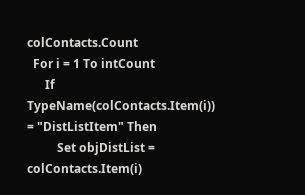colContacts.Count
  For i = 1 To intCount
      If TypeName(colContacts.Item(i)) = "DistListItem" Then
          Set objDistList = colContacts.Item(i)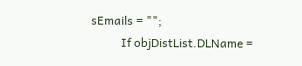sEmails = "";
          If objDistList.DLName =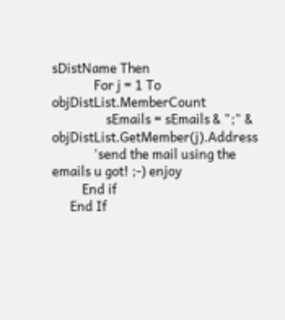sDistName Then
              For j = 1 To objDistList.MemberCount
                  sEmails = sEmails & ";" & objDistList.GetMember(j).Address
              'send the mail using the emails u got! ;-) enjoy
          End if
      End If